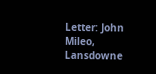Letter: John Mileo, Lansdowne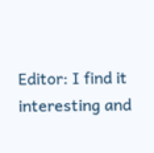Editor: I find it interesting and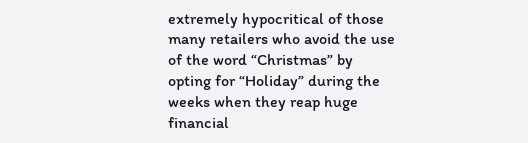extremely hypocritical of those many retailers who avoid the use of the word “Christmas” by opting for “Holiday” during the weeks when they reap huge financial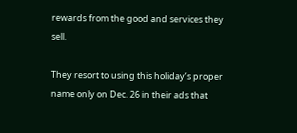rewards from the good and services they sell.

They resort to using this holiday’s proper name only on Dec. 26 in their ads that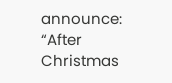announce: “After Christmas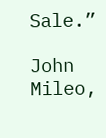Sale.”

John Mileo,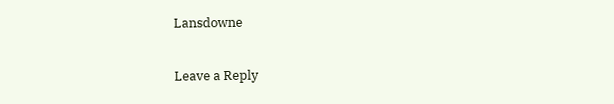Lansdowne

Leave a Reply